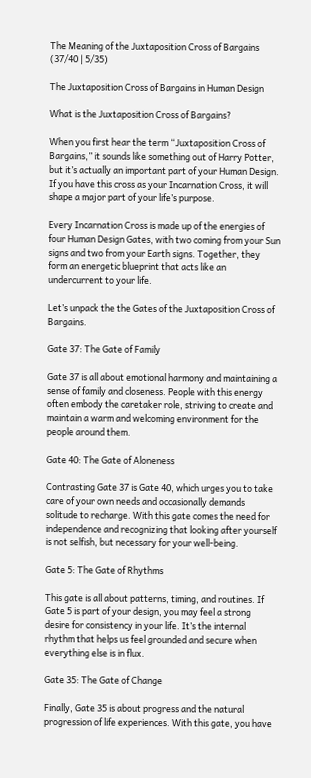The Meaning of the Juxtaposition Cross of Bargains (37/40 | 5/35)

The Juxtaposition Cross of Bargains in Human Design

What is the Juxtaposition Cross of Bargains?

When you first hear the term “Juxtaposition Cross of Bargains,” it sounds like something out of Harry Potter, but it’s actually an important part of your Human Design. If you have this cross as your Incarnation Cross, it will shape a major part of your life’s purpose.

Every Incarnation Cross is made up of the energies of four Human Design Gates, with two coming from your Sun signs and two from your Earth signs. Together, they form an energetic blueprint that acts like an undercurrent to your life.

Let’s unpack the the Gates of the Juxtaposition Cross of Bargains.

Gate 37: The Gate of Family

Gate 37 is all about emotional harmony and maintaining a sense of family and closeness. People with this energy often embody the caretaker role, striving to create and maintain a warm and welcoming environment for the people around them.

Gate 40: The Gate of Aloneness

Contrasting Gate 37 is Gate 40, which urges you to take care of your own needs and occasionally demands solitude to recharge. With this gate comes the need for independence and recognizing that looking after yourself is not selfish, but necessary for your well-being.

Gate 5: The Gate of Rhythms

This gate is all about patterns, timing, and routines. If Gate 5 is part of your design, you may feel a strong desire for consistency in your life. It’s the internal rhythm that helps us feel grounded and secure when everything else is in flux.

Gate 35: The Gate of Change

Finally, Gate 35 is about progress and the natural progression of life experiences. With this gate, you have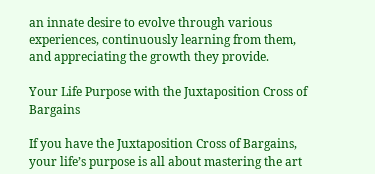an innate desire to evolve through various experiences, continuously learning from them, and appreciating the growth they provide.

Your Life Purpose with the Juxtaposition Cross of Bargains

If you have the Juxtaposition Cross of Bargains, your life’s purpose is all about mastering the art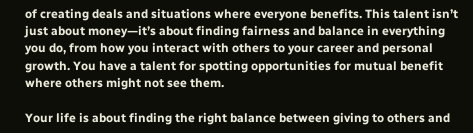of creating deals and situations where everyone benefits. This talent isn’t just about money—it’s about finding fairness and balance in everything you do, from how you interact with others to your career and personal growth. You have a talent for spotting opportunities for mutual benefit where others might not see them.

Your life is about finding the right balance between giving to others and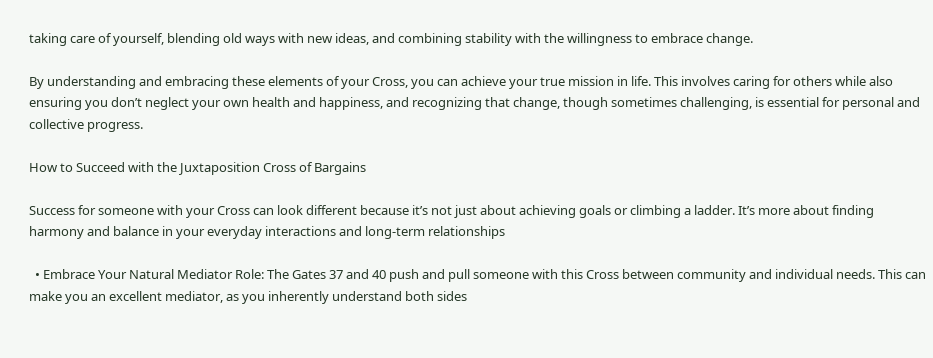taking care of yourself, blending old ways with new ideas, and combining stability with the willingness to embrace change.

By understanding and embracing these elements of your Cross, you can achieve your true mission in life. This involves caring for others while also ensuring you don’t neglect your own health and happiness, and recognizing that change, though sometimes challenging, is essential for personal and collective progress.

How to Succeed with the Juxtaposition Cross of Bargains

Success for someone with your Cross can look different because it’s not just about achieving goals or climbing a ladder. It’s more about finding harmony and balance in your everyday interactions and long-term relationships

  • Embrace Your Natural Mediator Role: The Gates 37 and 40 push and pull someone with this Cross between community and individual needs. This can make you an excellent mediator, as you inherently understand both sides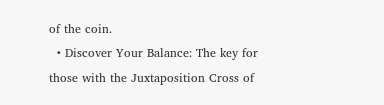of the coin.
  • Discover Your Balance: The key for those with the Juxtaposition Cross of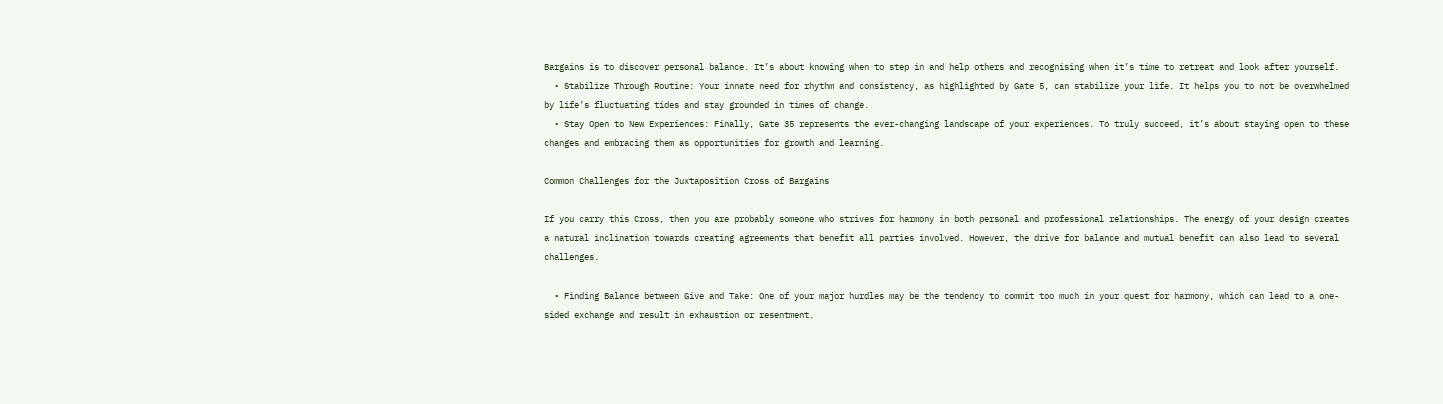Bargains is to discover personal balance. It’s about knowing when to step in and help others and recognising when it’s time to retreat and look after yourself.
  • Stabilize Through Routine: Your innate need for rhythm and consistency, as highlighted by Gate 5, can stabilize your life. It helps you to not be overwhelmed by life’s fluctuating tides and stay grounded in times of change.
  • Stay Open to New Experiences: Finally, Gate 35 represents the ever-changing landscape of your experiences. To truly succeed, it’s about staying open to these changes and embracing them as opportunities for growth and learning.

Common Challenges for the Juxtaposition Cross of Bargains

If you carry this Cross, then you are probably someone who strives for harmony in both personal and professional relationships. The energy of your design creates a natural inclination towards creating agreements that benefit all parties involved. However, the drive for balance and mutual benefit can also lead to several challenges.

  • Finding Balance between Give and Take: One of your major hurdles may be the tendency to commit too much in your quest for harmony, which can lead to a one-sided exchange and result in exhaustion or resentment.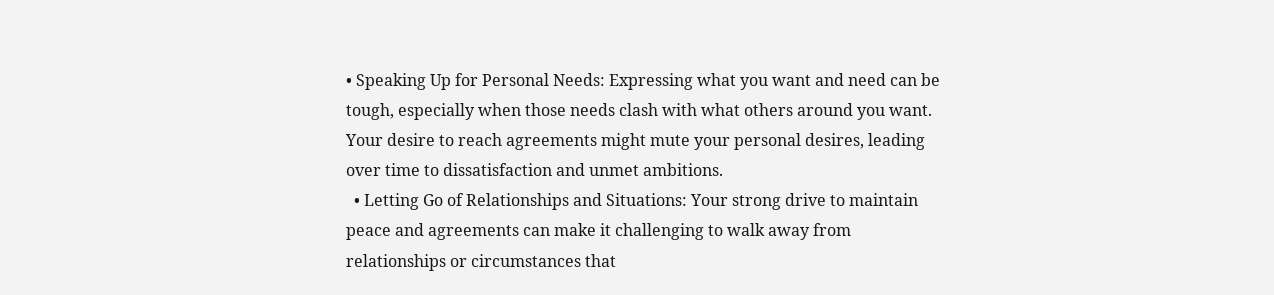• Speaking Up for Personal Needs: Expressing what you want and need can be tough, especially when those needs clash with what others around you want. Your desire to reach agreements might mute your personal desires, leading over time to dissatisfaction and unmet ambitions.
  • Letting Go of Relationships and Situations: Your strong drive to maintain peace and agreements can make it challenging to walk away from relationships or circumstances that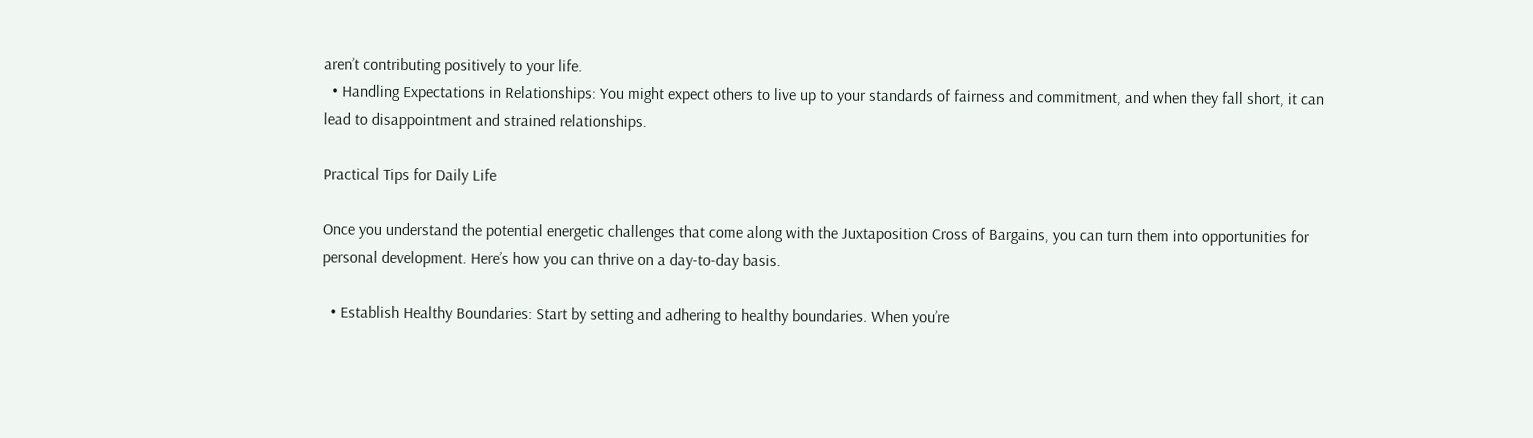aren’t contributing positively to your life.
  • Handling Expectations in Relationships: You might expect others to live up to your standards of fairness and commitment, and when they fall short, it can lead to disappointment and strained relationships.

Practical Tips for Daily Life

Once you understand the potential energetic challenges that come along with the Juxtaposition Cross of Bargains, you can turn them into opportunities for personal development. Here’s how you can thrive on a day-to-day basis.

  • Establish Healthy Boundaries: Start by setting and adhering to healthy boundaries. When you’re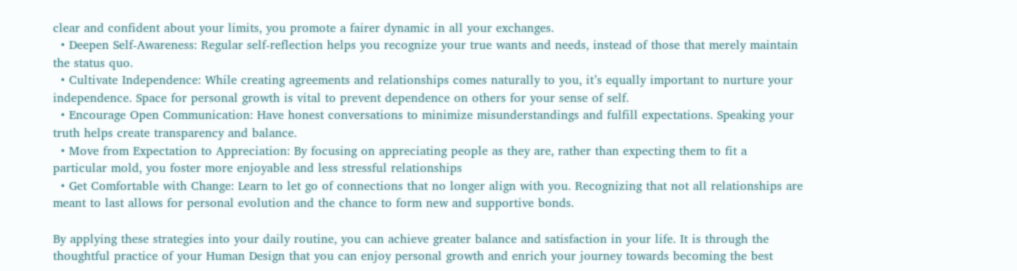clear and confident about your limits, you promote a fairer dynamic in all your exchanges.
  • Deepen Self-Awareness: Regular self-reflection helps you recognize your true wants and needs, instead of those that merely maintain the status quo.
  • Cultivate Independence: While creating agreements and relationships comes naturally to you, it’s equally important to nurture your independence. Space for personal growth is vital to prevent dependence on others for your sense of self.
  • Encourage Open Communication: Have honest conversations to minimize misunderstandings and fulfill expectations. Speaking your truth helps create transparency and balance.
  • Move from Expectation to Appreciation: By focusing on appreciating people as they are, rather than expecting them to fit a particular mold, you foster more enjoyable and less stressful relationships
  • Get Comfortable with Change: Learn to let go of connections that no longer align with you. Recognizing that not all relationships are meant to last allows for personal evolution and the chance to form new and supportive bonds.

By applying these strategies into your daily routine, you can achieve greater balance and satisfaction in your life. It is through the thoughtful practice of your Human Design that you can enjoy personal growth and enrich your journey towards becoming the best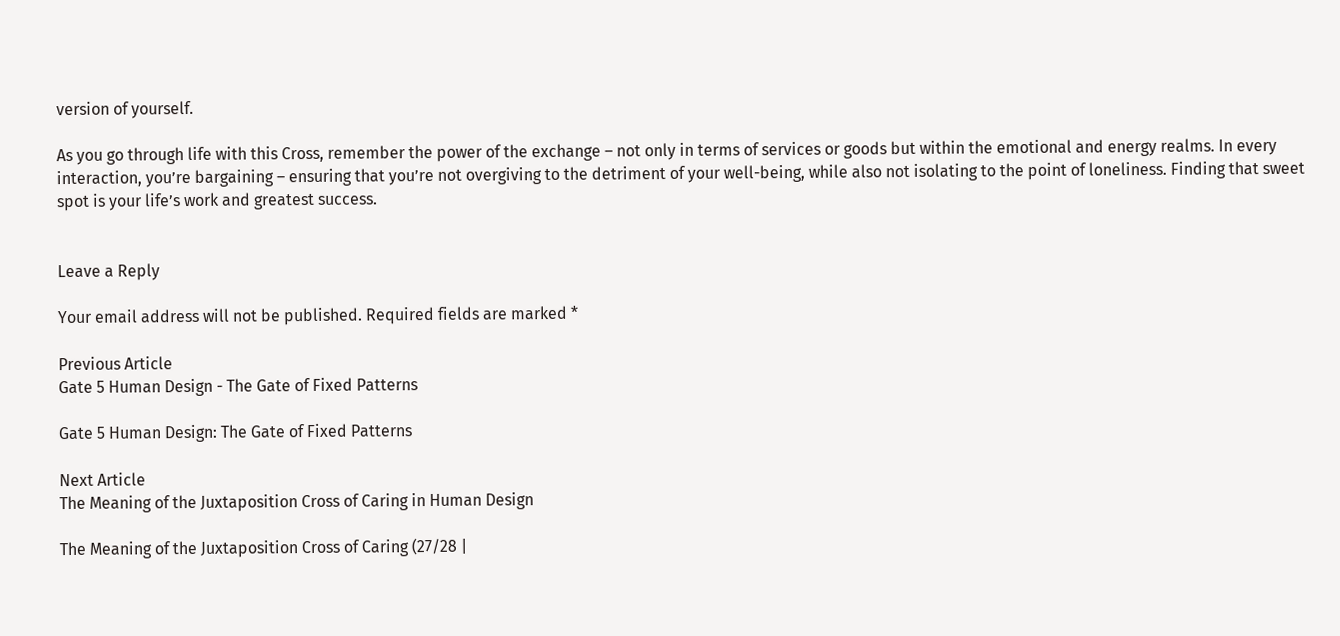version of yourself.

As you go through life with this Cross, remember the power of the exchange – not only in terms of services or goods but within the emotional and energy realms. In every interaction, you’re bargaining – ensuring that you’re not overgiving to the detriment of your well-being, while also not isolating to the point of loneliness. Finding that sweet spot is your life’s work and greatest success.


Leave a Reply

Your email address will not be published. Required fields are marked *

Previous Article
Gate 5 Human Design - The Gate of Fixed Patterns

Gate 5 Human Design: The Gate of Fixed Patterns

Next Article
The Meaning of the Juxtaposition Cross of Caring in Human Design

The Meaning of the Juxtaposition Cross of Caring (27/28 |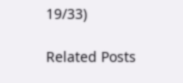19/33)

Related Posts